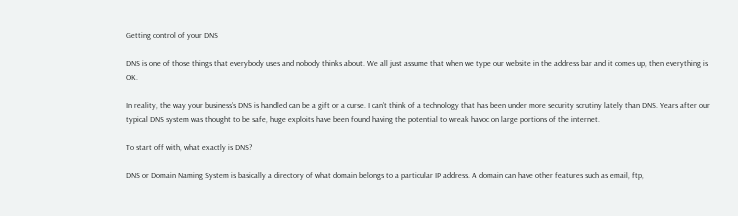Getting control of your DNS

DNS is one of those things that everybody uses and nobody thinks about. We all just assume that when we type our website in the address bar and it comes up, then everything is OK.

In reality, the way your business’s DNS is handled can be a gift or a curse. I can’t think of a technology that has been under more security scrutiny lately than DNS. Years after our typical DNS system was thought to be safe, huge exploits have been found having the potential to wreak havoc on large portions of the internet.

To start off with, what exactly is DNS?

DNS or Domain Naming System is basically a directory of what domain belongs to a particular IP address. A domain can have other features such as email, ftp,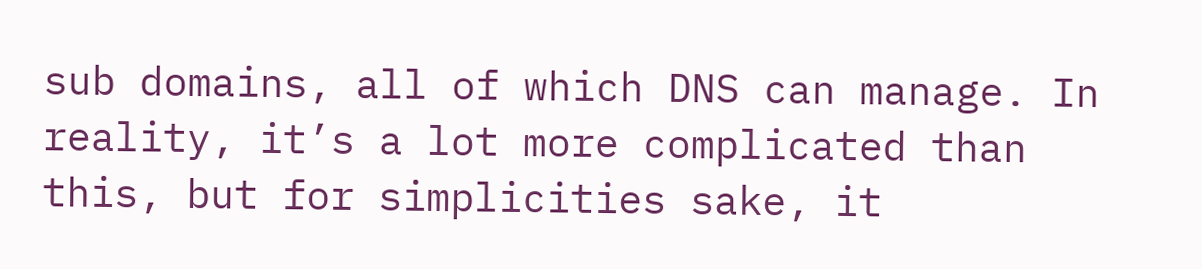sub domains, all of which DNS can manage. In reality, it’s a lot more complicated than this, but for simplicities sake, it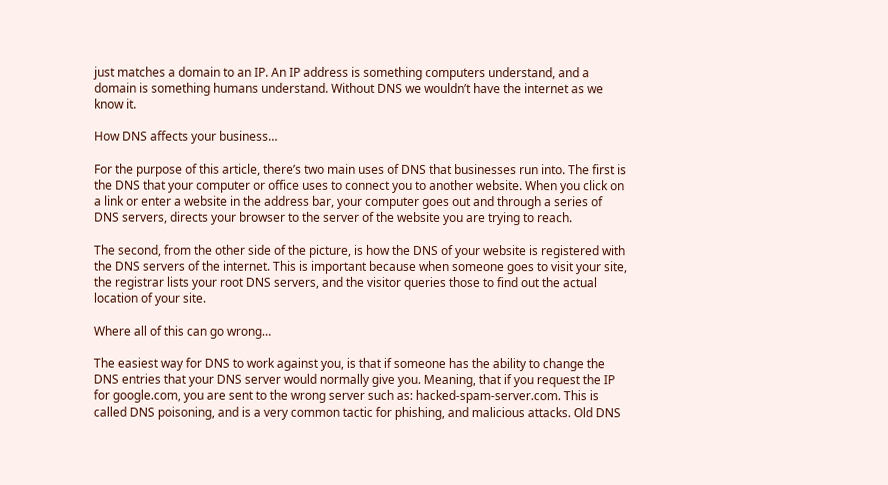just matches a domain to an IP. An IP address is something computers understand, and a domain is something humans understand. Without DNS we wouldn’t have the internet as we know it.

How DNS affects your business…

For the purpose of this article, there’s two main uses of DNS that businesses run into. The first is the DNS that your computer or office uses to connect you to another website. When you click on a link or enter a website in the address bar, your computer goes out and through a series of DNS servers, directs your browser to the server of the website you are trying to reach.

The second, from the other side of the picture, is how the DNS of your website is registered with the DNS servers of the internet. This is important because when someone goes to visit your site, the registrar lists your root DNS servers, and the visitor queries those to find out the actual location of your site.

Where all of this can go wrong…

The easiest way for DNS to work against you, is that if someone has the ability to change the DNS entries that your DNS server would normally give you. Meaning, that if you request the IP for google.com, you are sent to the wrong server such as: hacked-spam-server.com. This is called DNS poisoning, and is a very common tactic for phishing, and malicious attacks. Old DNS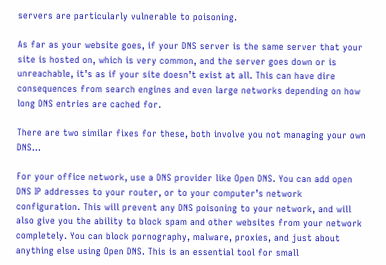servers are particularly vulnerable to poisoning.

As far as your website goes, if your DNS server is the same server that your site is hosted on, which is very common, and the server goes down or is unreachable, it’s as if your site doesn’t exist at all. This can have dire consequences from search engines and even large networks depending on how long DNS entries are cached for.

There are two similar fixes for these, both involve you not managing your own DNS…

For your office network, use a DNS provider like Open DNS. You can add open DNS IP addresses to your router, or to your computer’s network configuration. This will prevent any DNS poisoning to your network, and will also give you the ability to block spam and other websites from your network completely. You can block pornography, malware, proxies, and just about anything else using Open DNS. This is an essential tool for small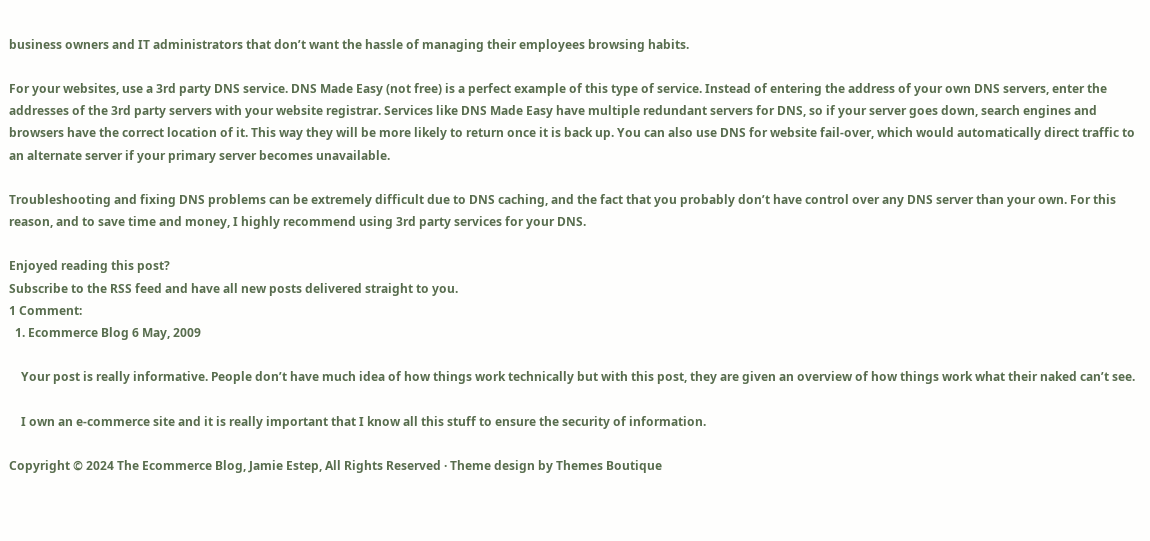business owners and IT administrators that don’t want the hassle of managing their employees browsing habits.

For your websites, use a 3rd party DNS service. DNS Made Easy (not free) is a perfect example of this type of service. Instead of entering the address of your own DNS servers, enter the addresses of the 3rd party servers with your website registrar. Services like DNS Made Easy have multiple redundant servers for DNS, so if your server goes down, search engines and browsers have the correct location of it. This way they will be more likely to return once it is back up. You can also use DNS for website fail-over, which would automatically direct traffic to an alternate server if your primary server becomes unavailable.

Troubleshooting and fixing DNS problems can be extremely difficult due to DNS caching, and the fact that you probably don’t have control over any DNS server than your own. For this reason, and to save time and money, I highly recommend using 3rd party services for your DNS.

Enjoyed reading this post?
Subscribe to the RSS feed and have all new posts delivered straight to you.
1 Comment:
  1. Ecommerce Blog 6 May, 2009

    Your post is really informative. People don’t have much idea of how things work technically but with this post, they are given an overview of how things work what their naked can’t see.

    I own an e-commerce site and it is really important that I know all this stuff to ensure the security of information.

Copyright © 2024 The Ecommerce Blog, Jamie Estep, All Rights Reserved · Theme design by Themes Boutique